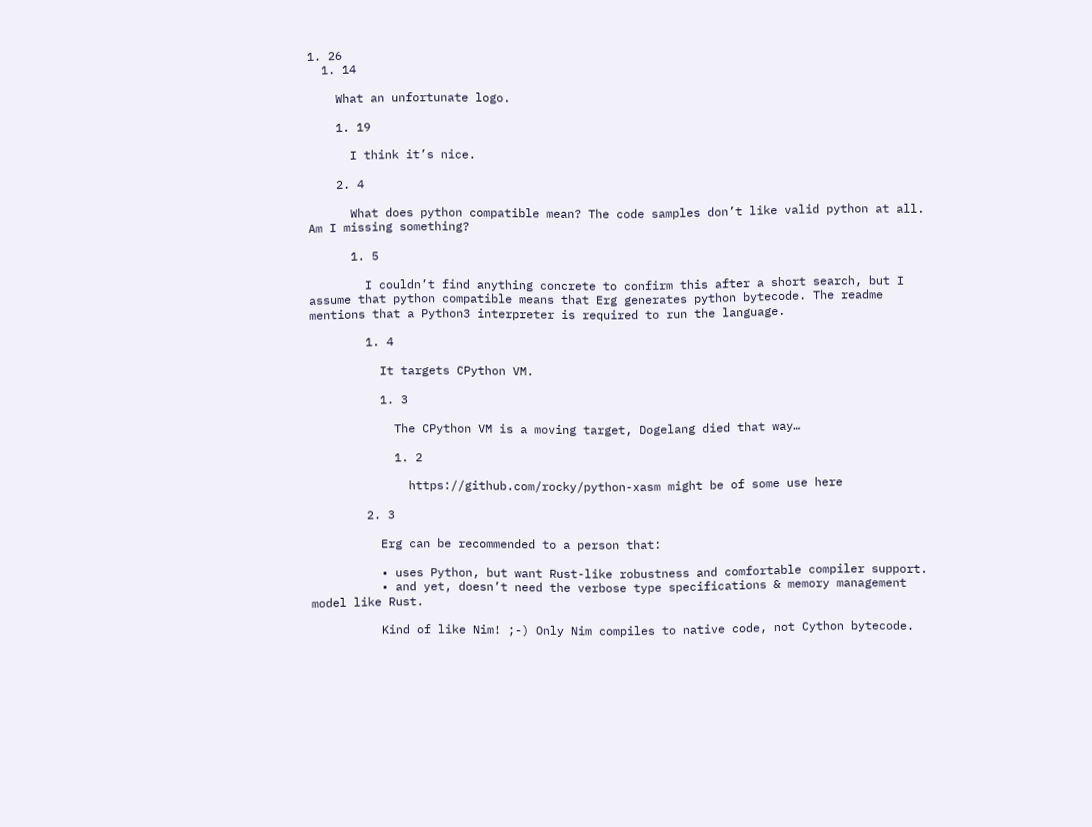1. 26
  1. 14

    What an unfortunate logo.

    1. 19

      I think it’s nice.

    2. 4

      What does python compatible mean? The code samples don’t like valid python at all. Am I missing something?

      1. 5

        I couldn’t find anything concrete to confirm this after a short search, but I assume that python compatible means that Erg generates python bytecode. The readme mentions that a Python3 interpreter is required to run the language.

        1. 4

          It targets CPython VM.

          1. 3

            The CPython VM is a moving target, Dogelang died that way…

            1. 2

              https://github.com/rocky/python-xasm might be of some use here

        2. 3

          Erg can be recommended to a person that:

          • uses Python, but want Rust-like robustness and comfortable compiler support.
          • and yet, doesn’t need the verbose type specifications & memory management model like Rust.

          Kind of like Nim! ;-) Only Nim compiles to native code, not Cython bytecode.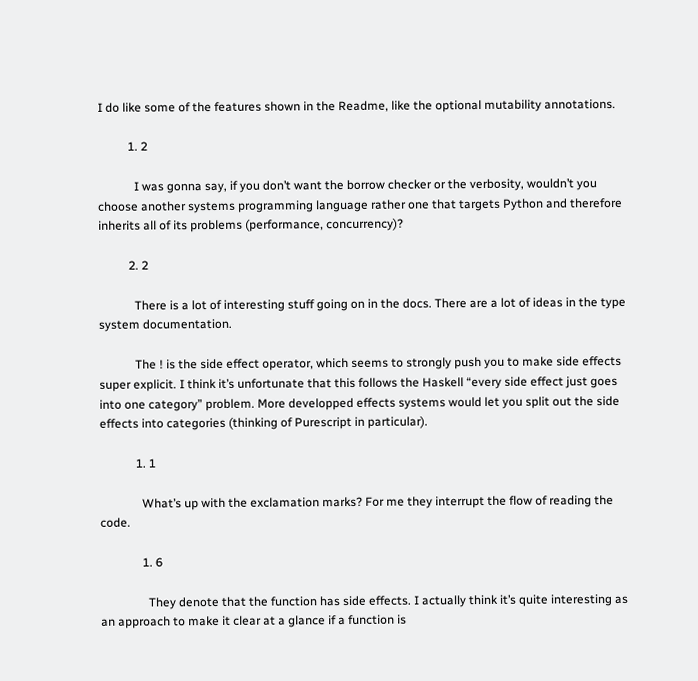I do like some of the features shown in the Readme, like the optional mutability annotations.

          1. 2

            I was gonna say, if you don’t want the borrow checker or the verbosity, wouldn’t you choose another systems programming language rather one that targets Python and therefore inherits all of its problems (performance, concurrency)?

          2. 2

            There is a lot of interesting stuff going on in the docs. There are a lot of ideas in the type system documentation.

            The ! is the side effect operator, which seems to strongly push you to make side effects super explicit. I think it’s unfortunate that this follows the Haskell “every side effect just goes into one category” problem. More developped effects systems would let you split out the side effects into categories (thinking of Purescript in particular).

            1. 1

              What’s up with the exclamation marks? For me they interrupt the flow of reading the code.

              1. 6

                They denote that the function has side effects. I actually think it’s quite interesting as an approach to make it clear at a glance if a function is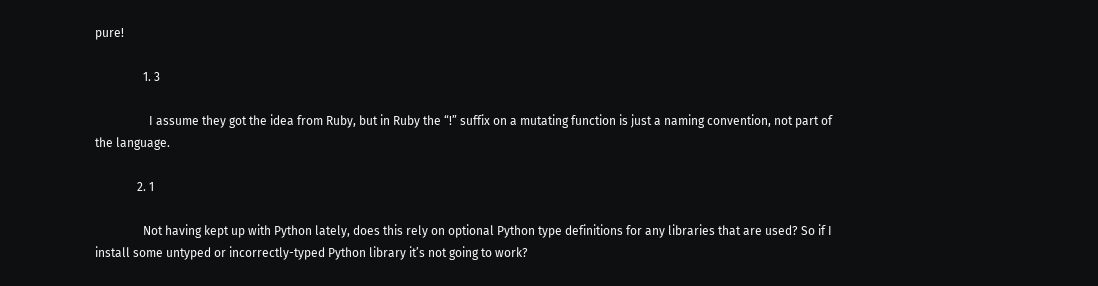pure!

                1. 3

                  I assume they got the idea from Ruby, but in Ruby the “!” suffix on a mutating function is just a naming convention, not part of the language.

              2. 1

                Not having kept up with Python lately, does this rely on optional Python type definitions for any libraries that are used? So if I install some untyped or incorrectly-typed Python library it’s not going to work?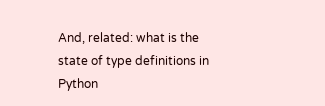And, related: what is the state of type definitions in Python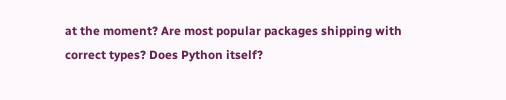at the moment? Are most popular packages shipping with correct types? Does Python itself?